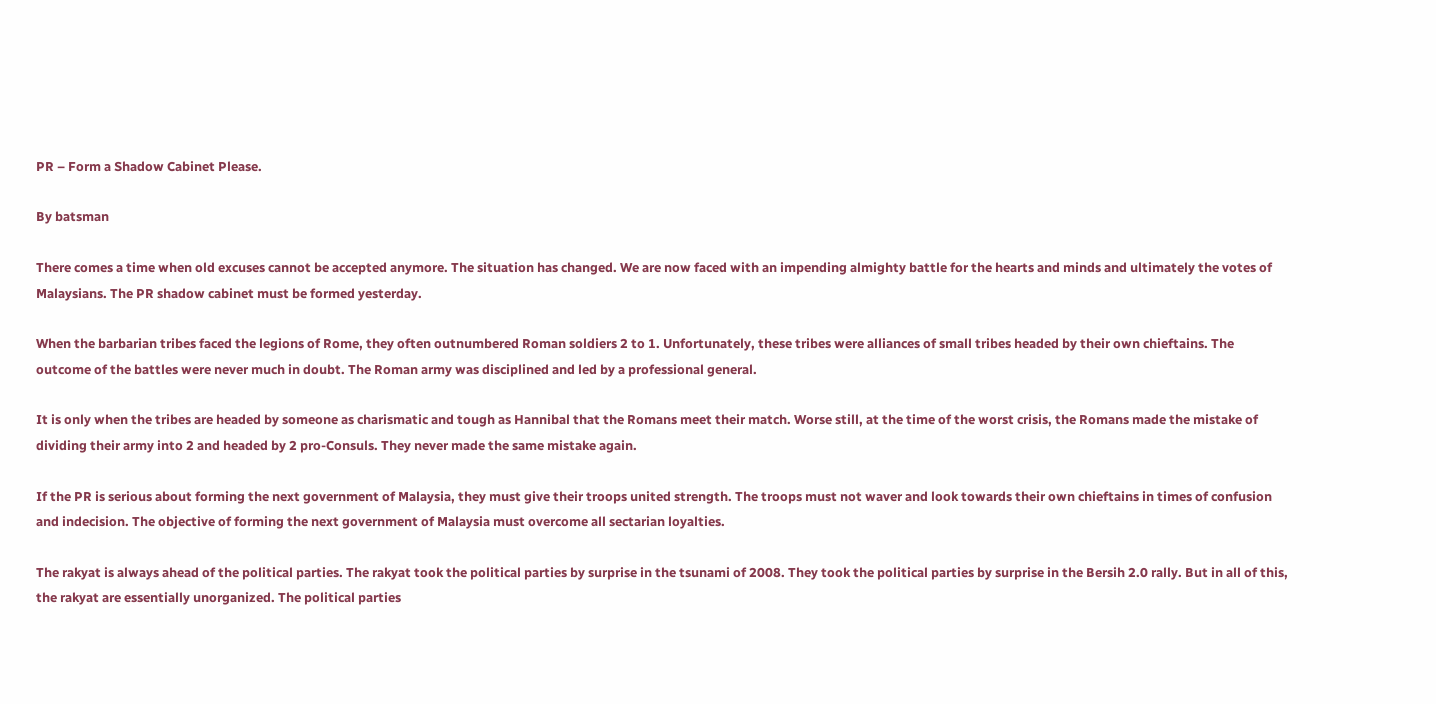PR – Form a Shadow Cabinet Please.

By batsman

There comes a time when old excuses cannot be accepted anymore. The situation has changed. We are now faced with an impending almighty battle for the hearts and minds and ultimately the votes of Malaysians. The PR shadow cabinet must be formed yesterday.

When the barbarian tribes faced the legions of Rome, they often outnumbered Roman soldiers 2 to 1. Unfortunately, these tribes were alliances of small tribes headed by their own chieftains. The outcome of the battles were never much in doubt. The Roman army was disciplined and led by a professional general.

It is only when the tribes are headed by someone as charismatic and tough as Hannibal that the Romans meet their match. Worse still, at the time of the worst crisis, the Romans made the mistake of dividing their army into 2 and headed by 2 pro-Consuls. They never made the same mistake again.

If the PR is serious about forming the next government of Malaysia, they must give their troops united strength. The troops must not waver and look towards their own chieftains in times of confusion and indecision. The objective of forming the next government of Malaysia must overcome all sectarian loyalties.

The rakyat is always ahead of the political parties. The rakyat took the political parties by surprise in the tsunami of 2008. They took the political parties by surprise in the Bersih 2.0 rally. But in all of this, the rakyat are essentially unorganized. The political parties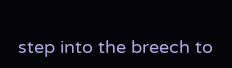step into the breech to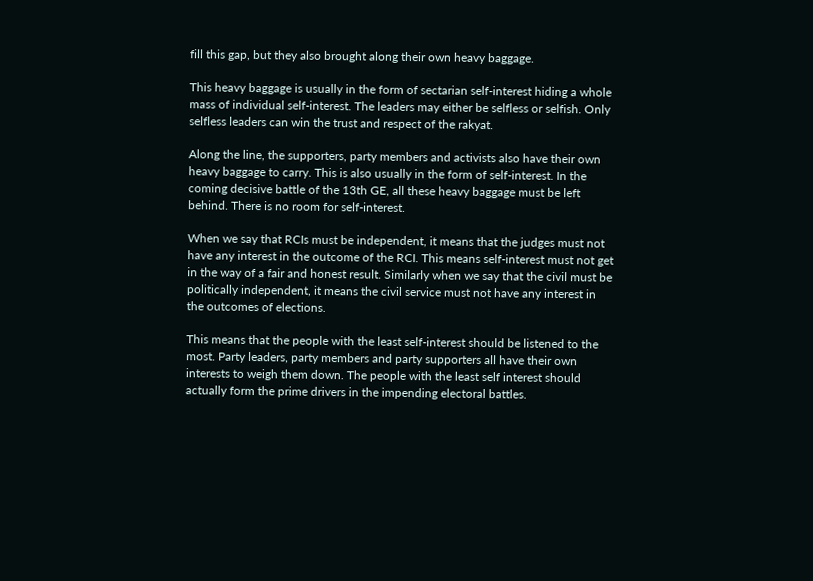fill this gap, but they also brought along their own heavy baggage.

This heavy baggage is usually in the form of sectarian self-interest hiding a whole mass of individual self-interest. The leaders may either be selfless or selfish. Only selfless leaders can win the trust and respect of the rakyat.

Along the line, the supporters, party members and activists also have their own heavy baggage to carry. This is also usually in the form of self-interest. In the coming decisive battle of the 13th GE, all these heavy baggage must be left behind. There is no room for self-interest.

When we say that RCIs must be independent, it means that the judges must not have any interest in the outcome of the RCI. This means self-interest must not get in the way of a fair and honest result. Similarly when we say that the civil must be politically independent, it means the civil service must not have any interest in the outcomes of elections.

This means that the people with the least self-interest should be listened to the most. Party leaders, party members and party supporters all have their own interests to weigh them down. The people with the least self interest should actually form the prime drivers in the impending electoral battles.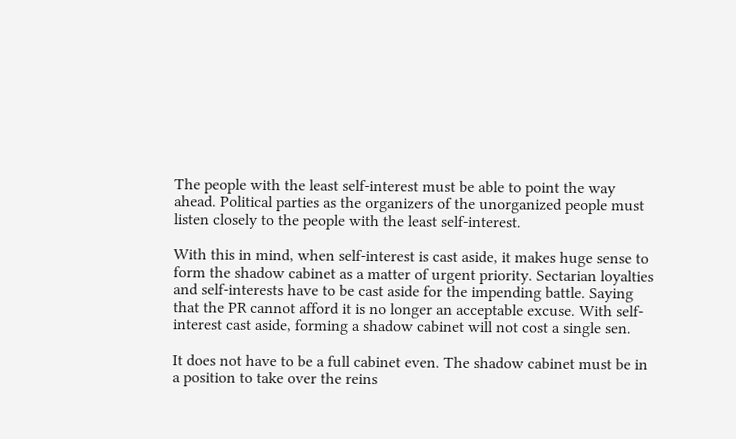The people with the least self-interest must be able to point the way ahead. Political parties as the organizers of the unorganized people must listen closely to the people with the least self-interest.

With this in mind, when self-interest is cast aside, it makes huge sense to form the shadow cabinet as a matter of urgent priority. Sectarian loyalties and self-interests have to be cast aside for the impending battle. Saying that the PR cannot afford it is no longer an acceptable excuse. With self-interest cast aside, forming a shadow cabinet will not cost a single sen.

It does not have to be a full cabinet even. The shadow cabinet must be in a position to take over the reins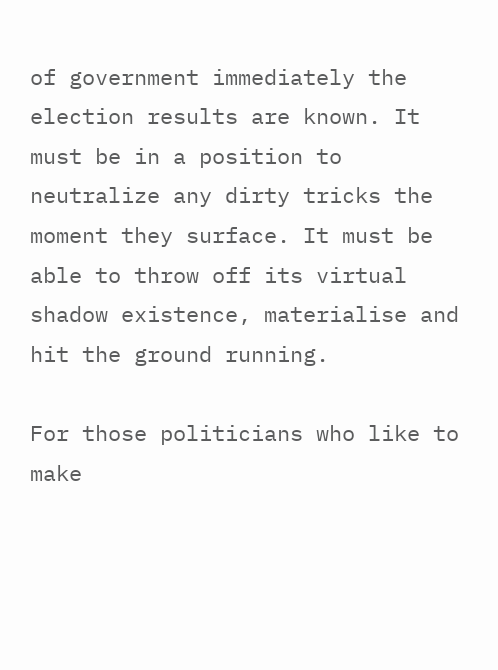of government immediately the election results are known. It must be in a position to neutralize any dirty tricks the moment they surface. It must be able to throw off its virtual shadow existence, materialise and hit the ground running.

For those politicians who like to make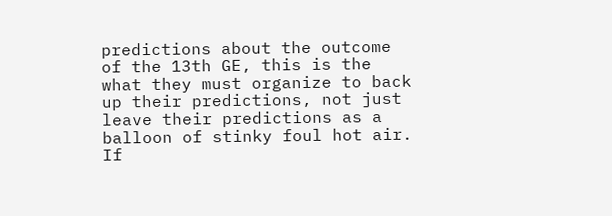predictions about the outcome of the 13th GE, this is the what they must organize to back up their predictions, not just leave their predictions as a balloon of stinky foul hot air. If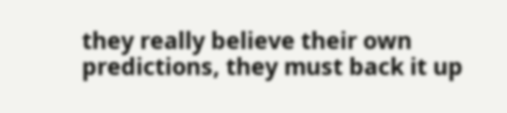they really believe their own predictions, they must back it up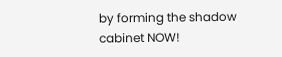by forming the shadow cabinet NOW!